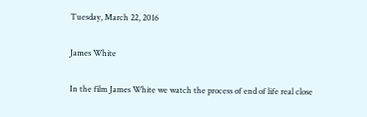Tuesday, March 22, 2016

James White

In the film James White we watch the process of end of life real close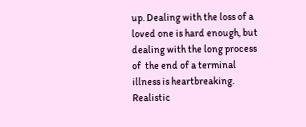up. Dealing with the loss of a loved one is hard enough, but dealing with the long process of  the end of a terminal illness is heartbreaking. Realistic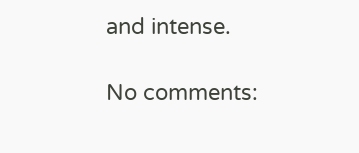and intense.

No comments: